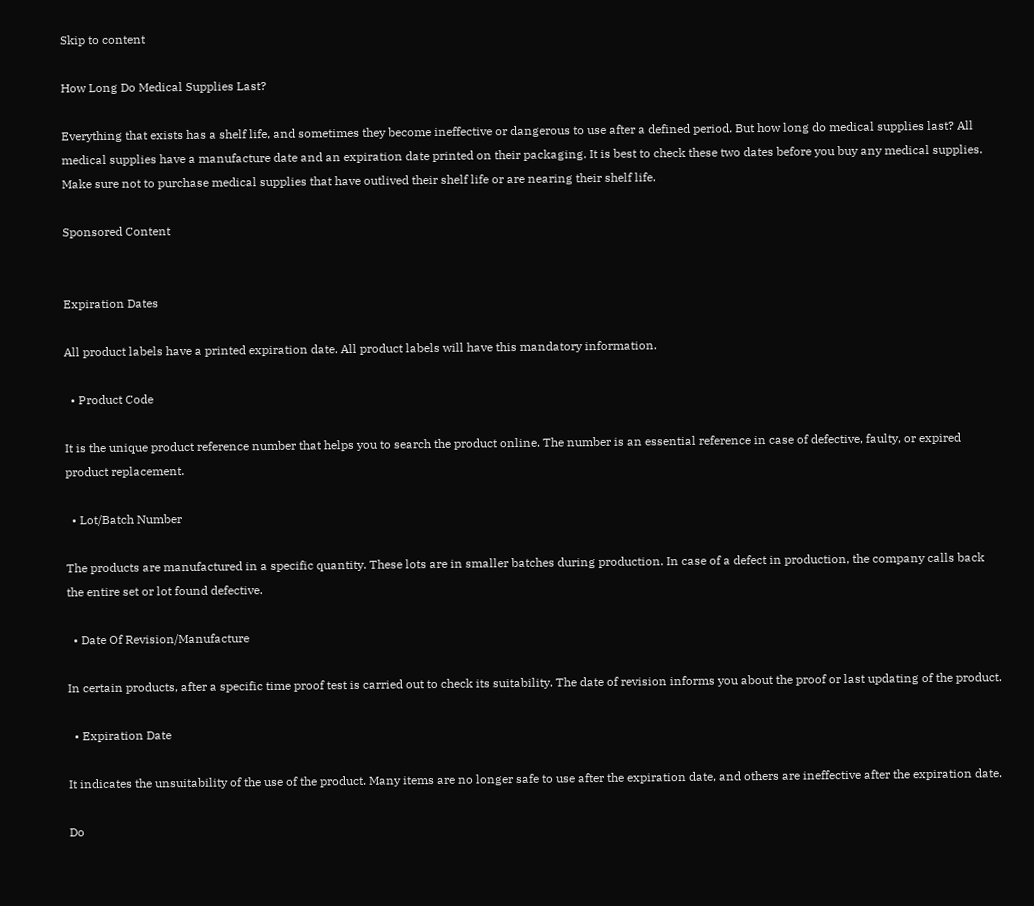Skip to content

How Long Do Medical Supplies Last?

Everything that exists has a shelf life, and sometimes they become ineffective or dangerous to use after a defined period. But how long do medical supplies last? All medical supplies have a manufacture date and an expiration date printed on their packaging. It is best to check these two dates before you buy any medical supplies. Make sure not to purchase medical supplies that have outlived their shelf life or are nearing their shelf life.

Sponsored Content


Expiration Dates

All product labels have a printed expiration date. All product labels will have this mandatory information.

  • Product Code

It is the unique product reference number that helps you to search the product online. The number is an essential reference in case of defective, faulty, or expired product replacement.

  • Lot/Batch Number

The products are manufactured in a specific quantity. These lots are in smaller batches during production. In case of a defect in production, the company calls back the entire set or lot found defective.

  • Date Of Revision/Manufacture

In certain products, after a specific time proof test is carried out to check its suitability. The date of revision informs you about the proof or last updating of the product.

  • Expiration Date

It indicates the unsuitability of the use of the product. Many items are no longer safe to use after the expiration date, and others are ineffective after the expiration date.

Do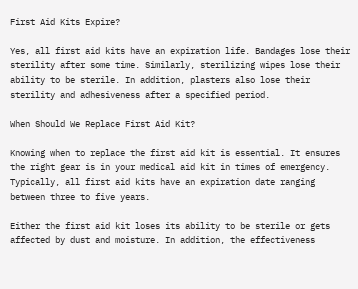First Aid Kits Expire?

Yes, all first aid kits have an expiration life. Bandages lose their sterility after some time. Similarly, sterilizing wipes lose their ability to be sterile. In addition, plasters also lose their sterility and adhesiveness after a specified period.

When Should We Replace First Aid Kit?

Knowing when to replace the first aid kit is essential. It ensures the right gear is in your medical aid kit in times of emergency. Typically, all first aid kits have an expiration date ranging between three to five years.

Either the first aid kit loses its ability to be sterile or gets affected by dust and moisture. In addition, the effectiveness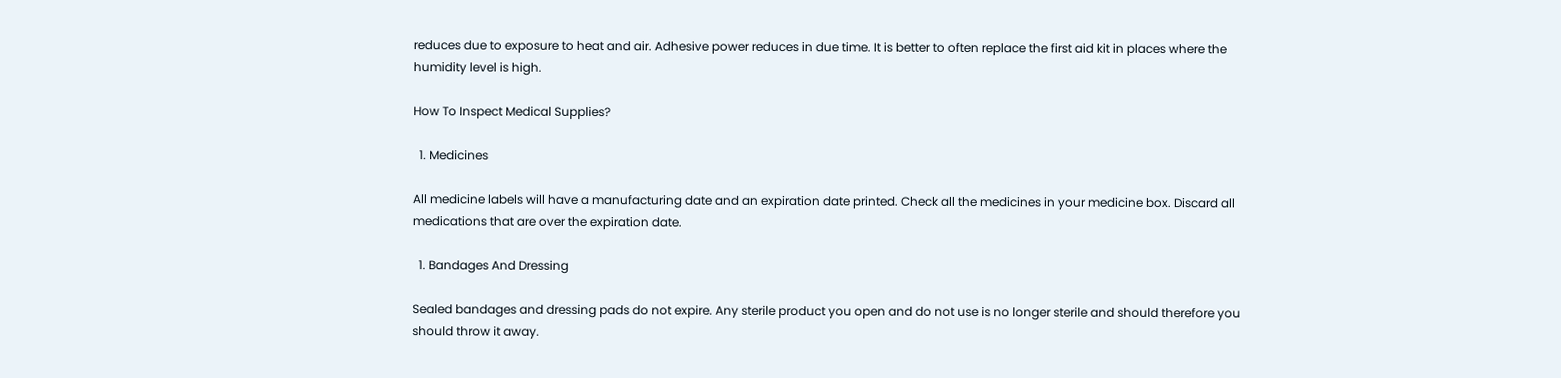reduces due to exposure to heat and air. Adhesive power reduces in due time. It is better to often replace the first aid kit in places where the humidity level is high.

How To Inspect Medical Supplies?

  1. Medicines

All medicine labels will have a manufacturing date and an expiration date printed. Check all the medicines in your medicine box. Discard all medications that are over the expiration date.

  1. Bandages And Dressing

Sealed bandages and dressing pads do not expire. Any sterile product you open and do not use is no longer sterile and should therefore you should throw it away.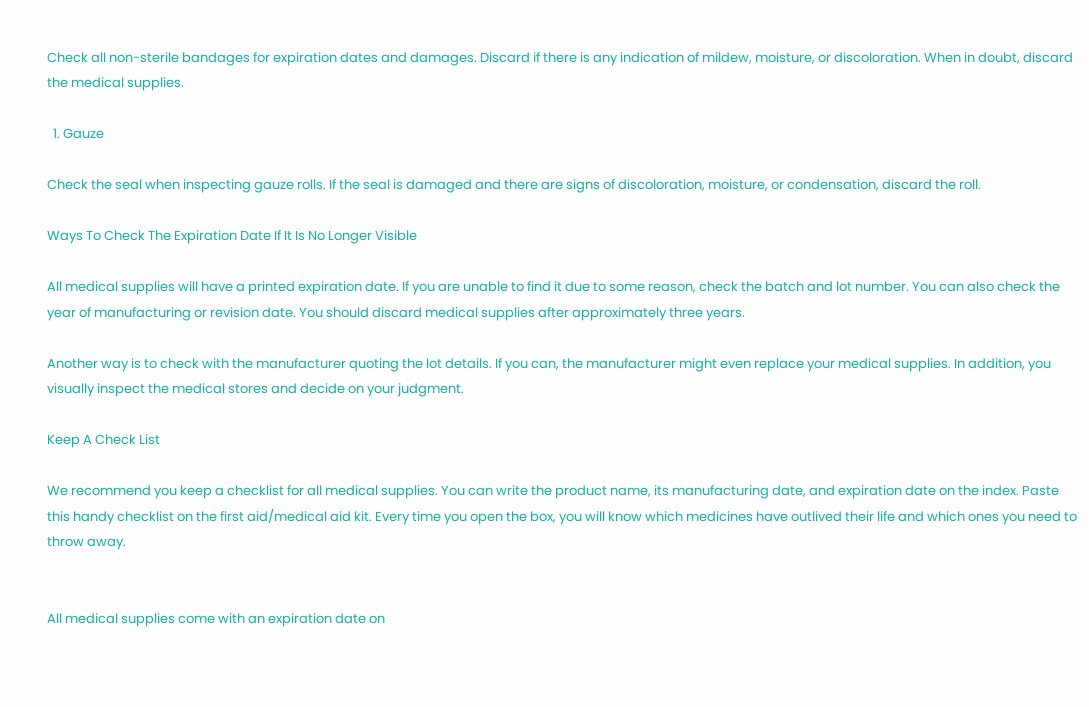Check all non-sterile bandages for expiration dates and damages. Discard if there is any indication of mildew, moisture, or discoloration. When in doubt, discard the medical supplies.

  1. Gauze

Check the seal when inspecting gauze rolls. If the seal is damaged and there are signs of discoloration, moisture, or condensation, discard the roll.

Ways To Check The Expiration Date If It Is No Longer Visible

All medical supplies will have a printed expiration date. If you are unable to find it due to some reason, check the batch and lot number. You can also check the year of manufacturing or revision date. You should discard medical supplies after approximately three years.

Another way is to check with the manufacturer quoting the lot details. If you can, the manufacturer might even replace your medical supplies. In addition, you visually inspect the medical stores and decide on your judgment.

Keep A Check List

We recommend you keep a checklist for all medical supplies. You can write the product name, its manufacturing date, and expiration date on the index. Paste this handy checklist on the first aid/medical aid kit. Every time you open the box, you will know which medicines have outlived their life and which ones you need to throw away.


All medical supplies come with an expiration date on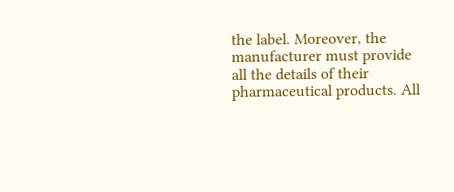the label. Moreover, the manufacturer must provide all the details of their pharmaceutical products. All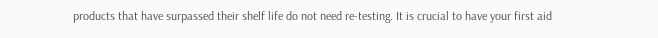products that have surpassed their shelf life do not need re-testing. It is crucial to have your first aid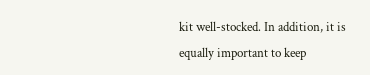kit well-stocked. In addition, it is equally important to keep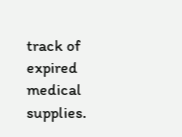track of expired medical supplies.